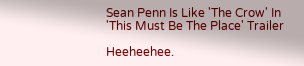Sean Penn Is Like 'The Crow' In 'This Must Be The Place' Trailer

Heeheehee.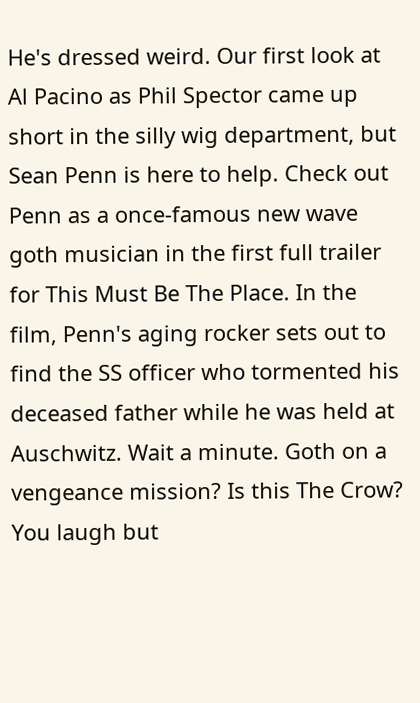He's dressed weird. Our first look at Al Pacino as Phil Spector came up short in the silly wig department, but Sean Penn is here to help. Check out Penn as a once-famous new wave goth musician in the first full trailer for This Must Be The Place. In the film, Penn's aging rocker sets out to find the SS officer who tormented his deceased father while he was held at Auschwitz. Wait a minute. Goth on a vengeance mission? Is this The Crow? You laugh but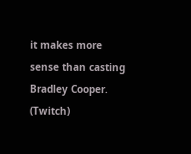it makes more sense than casting Bradley Cooper.  (Twitch)